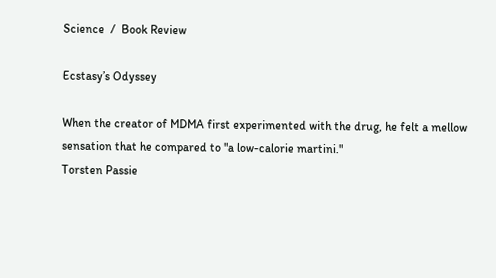Science  /  Book Review

Ecstasy’s Odyssey

When the creator of MDMA first experimented with the drug, he felt a mellow sensation that he compared to "a low-calorie martini."
Torsten Passie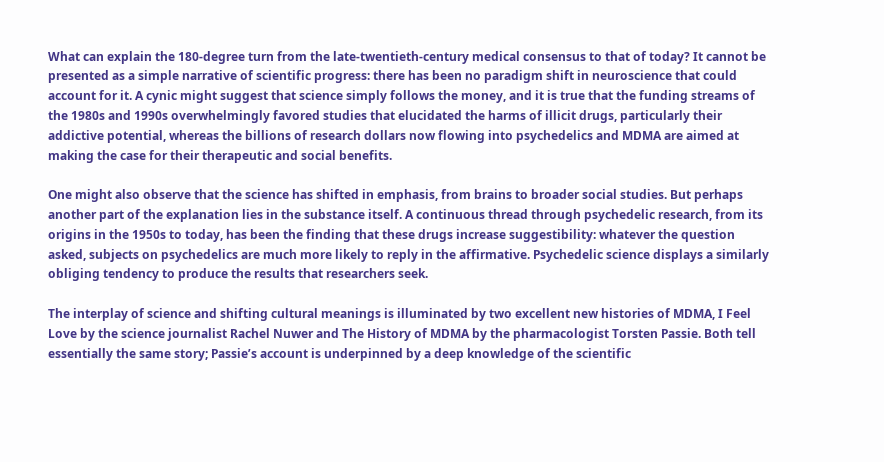What can explain the 180-degree turn from the late-twentieth-century medical consensus to that of today? It cannot be presented as a simple narrative of scientific progress: there has been no paradigm shift in neuroscience that could account for it. A cynic might suggest that science simply follows the money, and it is true that the funding streams of the 1980s and 1990s overwhelmingly favored studies that elucidated the harms of illicit drugs, particularly their addictive potential, whereas the billions of research dollars now flowing into psychedelics and MDMA are aimed at making the case for their therapeutic and social benefits.

One might also observe that the science has shifted in emphasis, from brains to broader social studies. But perhaps another part of the explanation lies in the substance itself. A continuous thread through psychedelic research, from its origins in the 1950s to today, has been the finding that these drugs increase suggestibility: whatever the question asked, subjects on psychedelics are much more likely to reply in the affirmative. Psychedelic science displays a similarly obliging tendency to produce the results that researchers seek.

The interplay of science and shifting cultural meanings is illuminated by two excellent new histories of MDMA, I Feel Love by the science journalist Rachel Nuwer and The History of MDMA by the pharmacologist Torsten Passie. Both tell essentially the same story; Passie’s account is underpinned by a deep knowledge of the scientific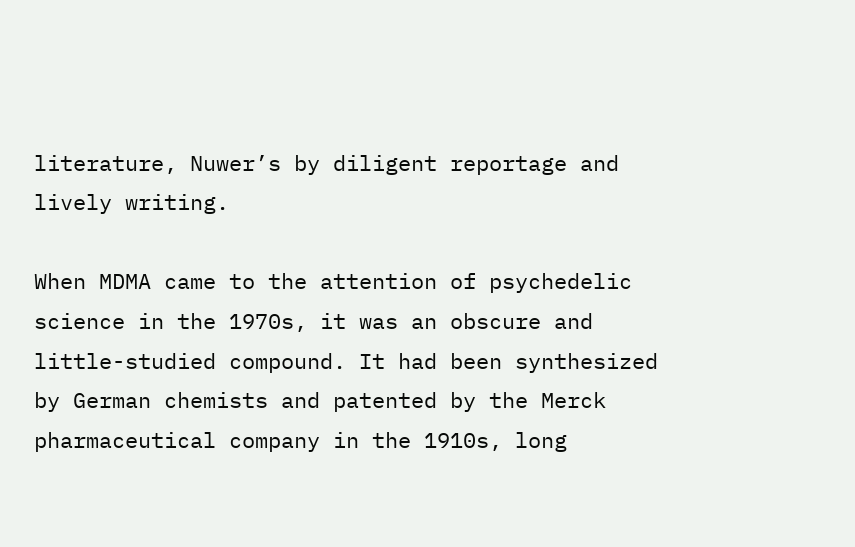literature, Nuwer’s by diligent reportage and lively writing.

When MDMA came to the attention of psychedelic science in the 1970s, it was an obscure and little-studied compound. It had been synthesized by German chemists and patented by the Merck pharmaceutical company in the 1910s, long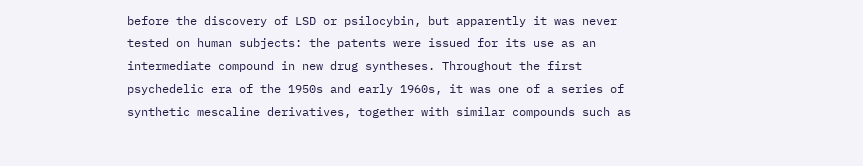before the discovery of LSD or psilocybin, but apparently it was never tested on human subjects: the patents were issued for its use as an intermediate compound in new drug syntheses. Throughout the first psychedelic era of the 1950s and early 1960s, it was one of a series of synthetic mescaline derivatives, together with similar compounds such as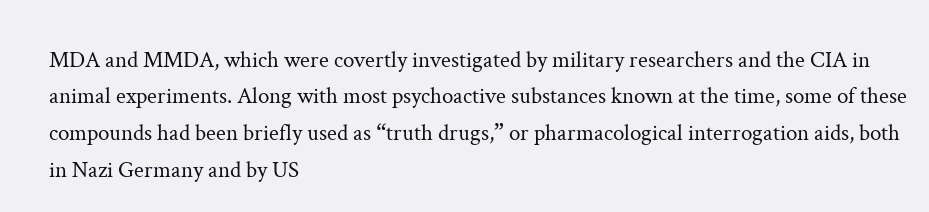MDA and MMDA, which were covertly investigated by military researchers and the CIA in animal experiments. Along with most psychoactive substances known at the time, some of these compounds had been briefly used as “truth drugs,” or pharmacological interrogation aids, both in Nazi Germany and by US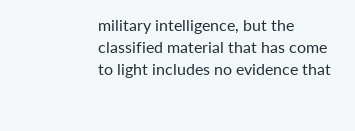military intelligence, but the classified material that has come to light includes no evidence that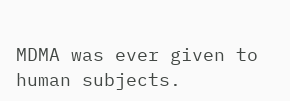MDMA was ever given to human subjects.